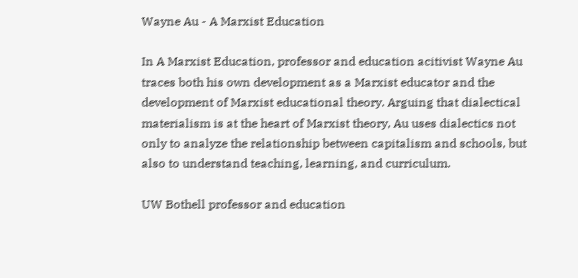Wayne Au - A Marxist Education

In A Marxist Education, professor and education acitivist Wayne Au traces both his own development as a Marxist educator and the development of Marxist educational theory. Arguing that dialectical materialism is at the heart of Marxist theory, Au uses dialectics not only to analyze the relationship between capitalism and schools, but also to understand teaching, learning, and curriculum.

UW Bothell professor and education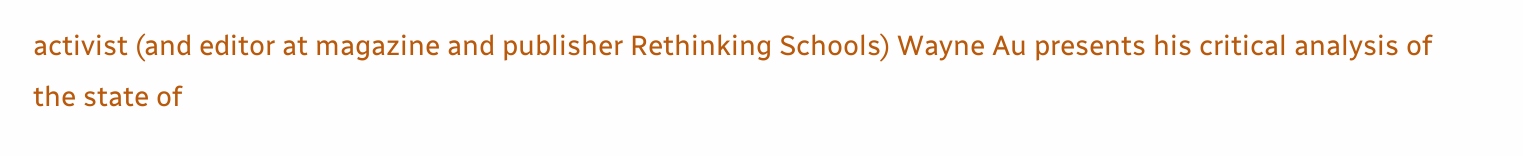activist (and editor at magazine and publisher Rethinking Schools) Wayne Au presents his critical analysis of the state of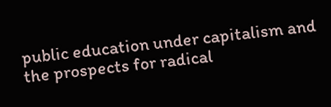public education under capitalism and the prospects for radical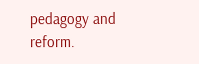pedagogy and reform.